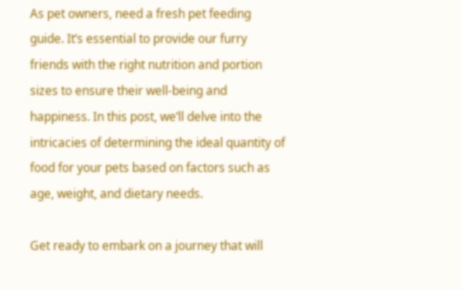As pet owners, need a fresh pet feeding guide. It’s essential to provide our furry friends with the right nutrition and portion sizes to ensure their well-being and happiness. In this post, we’ll delve into the intricacies of determining the ideal quantity of food for your pets based on factors such as age, weight, and dietary needs.

Get ready to embark on a journey that will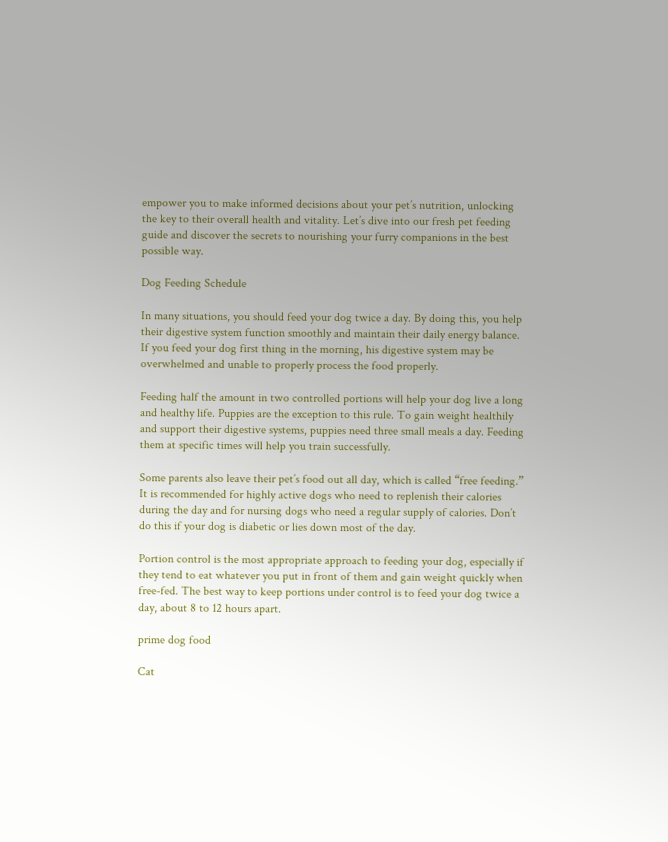empower you to make informed decisions about your pet’s nutrition, unlocking the key to their overall health and vitality. Let’s dive into our fresh pet feeding guide and discover the secrets to nourishing your furry companions in the best possible way.

Dog Feeding Schedule

In many situations, you should feed your dog twice a day. By doing this, you help their digestive system function smoothly and maintain their daily energy balance. If you feed your dog first thing in the morning, his digestive system may be overwhelmed and unable to properly process the food properly.

Feeding half the amount in two controlled portions will help your dog live a long and healthy life. Puppies are the exception to this rule. To gain weight healthily and support their digestive systems, puppies need three small meals a day. Feeding them at specific times will help you train successfully.

Some parents also leave their pet’s food out all day, which is called “free feeding.” It is recommended for highly active dogs who need to replenish their calories during the day and for nursing dogs who need a regular supply of calories. Don’t do this if your dog is diabetic or lies down most of the day.

Portion control is the most appropriate approach to feeding your dog, especially if they tend to eat whatever you put in front of them and gain weight quickly when free-fed. The best way to keep portions under control is to feed your dog twice a day, about 8 to 12 hours apart.

prime dog food

Cat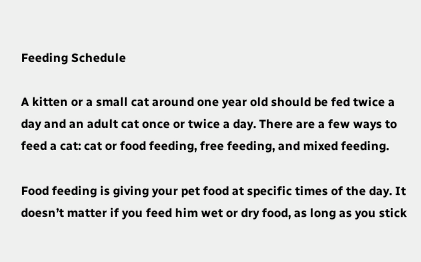Feeding Schedule

A kitten or a small cat around one year old should be fed twice a day and an adult cat once or twice a day. There are a few ways to feed a cat: cat or food feeding, free feeding, and mixed feeding.

Food feeding is giving your pet food at specific times of the day. It doesn’t matter if you feed him wet or dry food, as long as you stick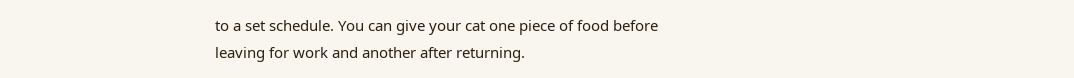to a set schedule. You can give your cat one piece of food before leaving for work and another after returning.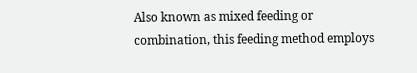Also known as mixed feeding or combination, this feeding method employs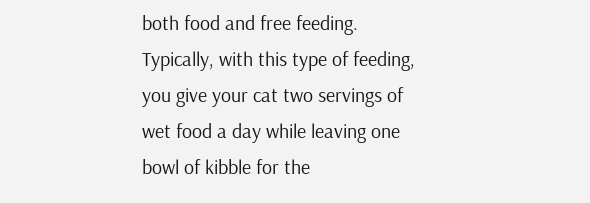both food and free feeding. Typically, with this type of feeding, you give your cat two servings of wet food a day while leaving one bowl of kibble for the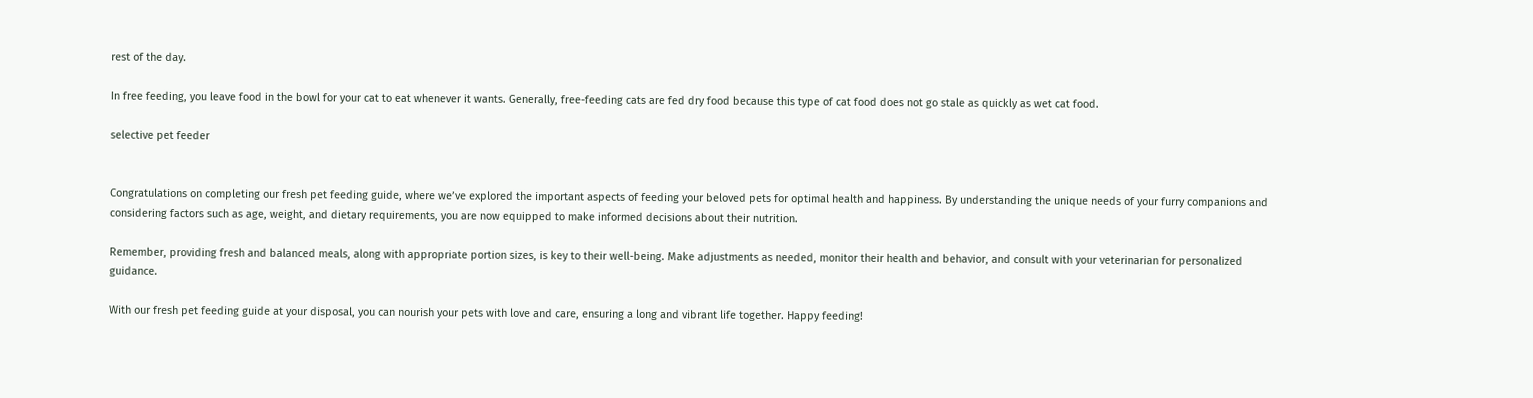rest of the day.

In free feeding, you leave food in the bowl for your cat to eat whenever it wants. Generally, free-feeding cats are fed dry food because this type of cat food does not go stale as quickly as wet cat food.

selective pet feeder


Congratulations on completing our fresh pet feeding guide, where we’ve explored the important aspects of feeding your beloved pets for optimal health and happiness. By understanding the unique needs of your furry companions and considering factors such as age, weight, and dietary requirements, you are now equipped to make informed decisions about their nutrition.

Remember, providing fresh and balanced meals, along with appropriate portion sizes, is key to their well-being. Make adjustments as needed, monitor their health and behavior, and consult with your veterinarian for personalized guidance.

With our fresh pet feeding guide at your disposal, you can nourish your pets with love and care, ensuring a long and vibrant life together. Happy feeding!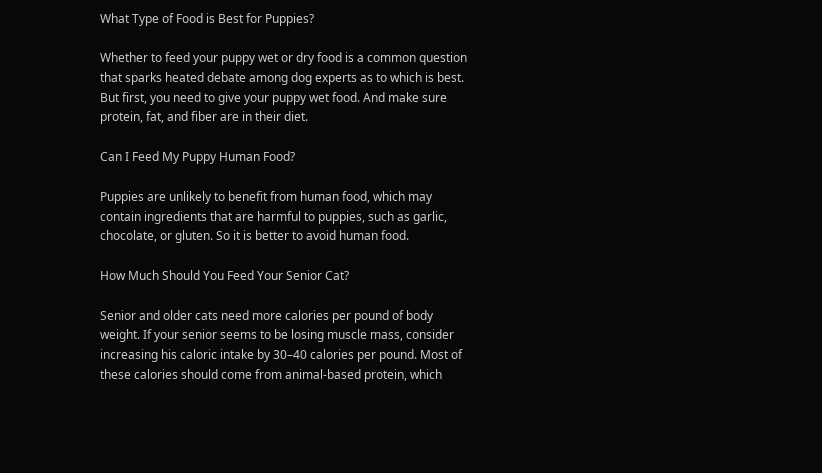What Type of Food is Best for Puppies?

Whether to feed your puppy wet or dry food is a common question that sparks heated debate among dog experts as to which is best. But first, you need to give your puppy wet food. And make sure protein, fat, and fiber are in their diet.

Can I Feed My Puppy Human Food?

Puppies are unlikely to benefit from human food, which may contain ingredients that are harmful to puppies, such as garlic, chocolate, or gluten. So it is better to avoid human food.

How Much Should You Feed Your Senior Cat?

Senior and older cats need more calories per pound of body weight. If your senior seems to be losing muscle mass, consider increasing his caloric intake by 30–40 calories per pound. Most of these calories should come from animal-based protein, which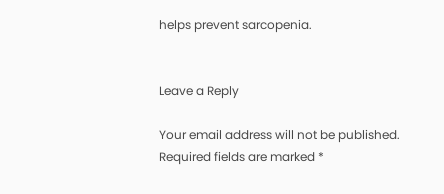helps prevent sarcopenia.


Leave a Reply

Your email address will not be published. Required fields are marked *